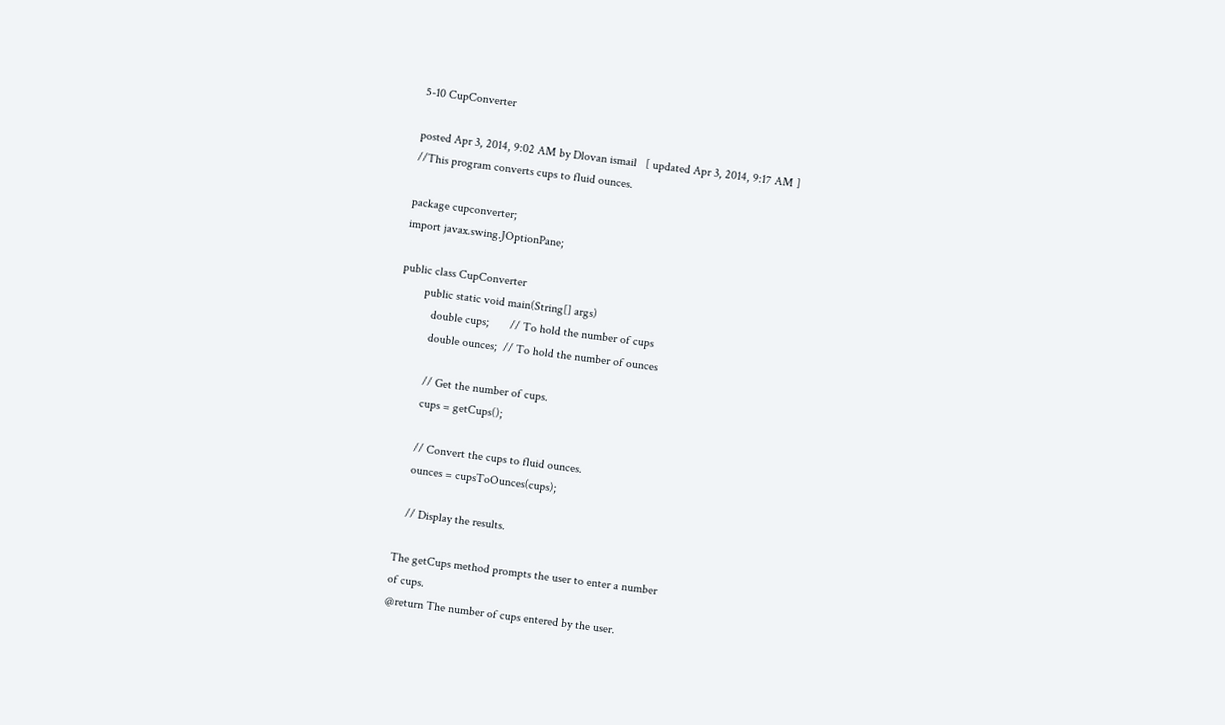5-10 CupConverter

posted Apr 3, 2014, 9:02 AM by Dlovan ismail   [ updated Apr 3, 2014, 9:17 AM ]
//This program converts cups to fluid ounces.

package cupconverter;
import javax.swing.JOptionPane;

public class CupConverter
        public static void main(String[] args)
           double cups;       // To hold the number of cups
           double ounces;  // To hold the number of ounces

           // Get the number of cups.
           cups = getCups();

           // Convert the cups to fluid ounces.
           ounces = cupsToOunces(cups);

           // Display the results.

        The getCups method prompts the user to enter a number
        of cups.
        @return The number of cups entered by the user.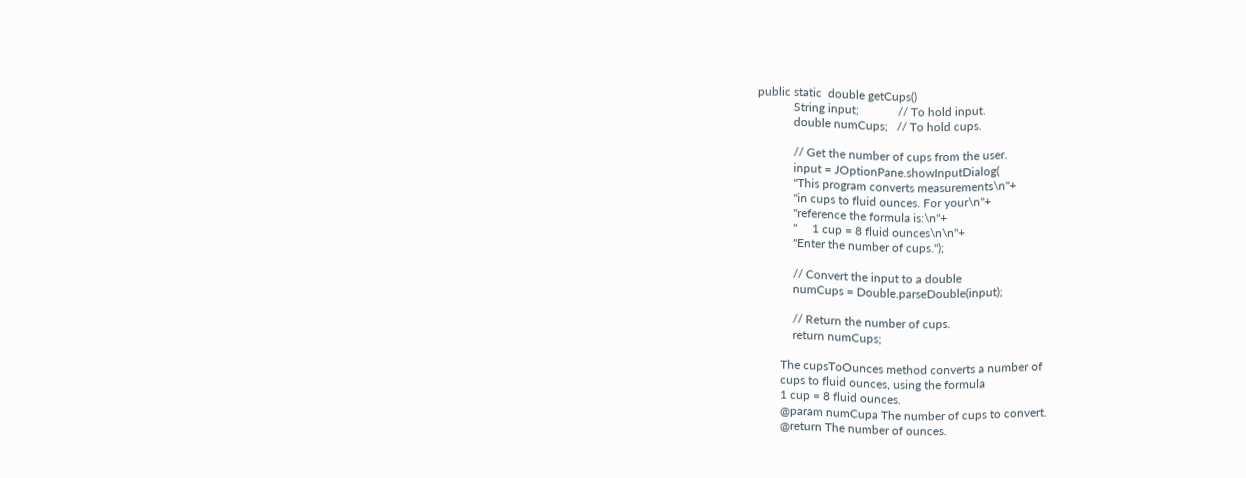public static  double getCups()
            String input;             // To hold input.
            double numCups;   // To hold cups.

            // Get the number of cups from the user.
            input = JOptionPane.showInputDialog(
            "This program converts measurements\n"+
            "in cups to fluid ounces. For your\n"+
            "reference the formula is:\n"+
            "     1 cup = 8 fluid ounces\n\n"+
            "Enter the number of cups.");

            // Convert the input to a double
            numCups = Double.parseDouble(input);

            // Return the number of cups.
            return numCups;

        The cupsToOunces method converts a number of
        cups to fluid ounces, using the formula
        1 cup = 8 fluid ounces.
        @param numCupa The number of cups to convert.
        @return The number of ounces.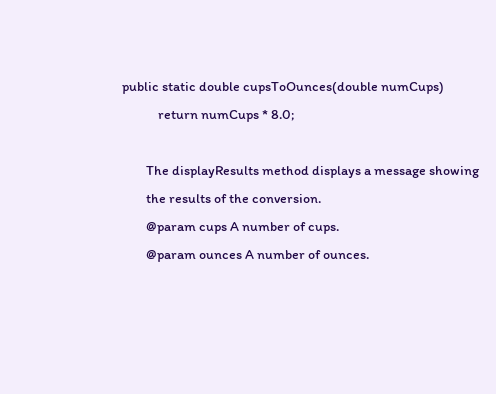public static double cupsToOunces(double numCups)
            return numCups * 8.0;

        The displayResults method displays a message showing
        the results of the conversion.
        @param cups A number of cups.
        @param ounces A number of ounces.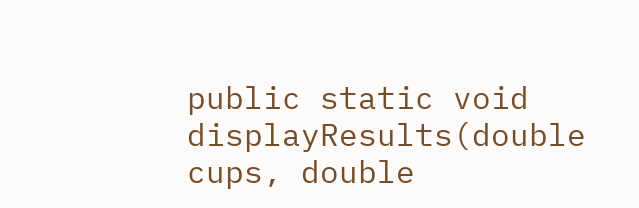public static void displayResults(double cups, double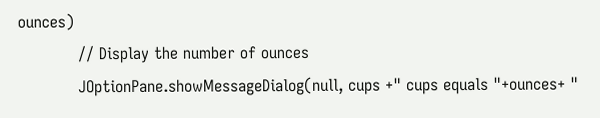ounces)
            // Display the number of ounces
            JOptionPane.showMessageDialog(null, cups +" cups equals "+ounces+ "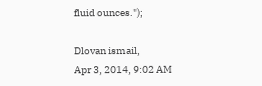fluid ounces.");

Dlovan ismail,
Apr 3, 2014, 9:02 AM